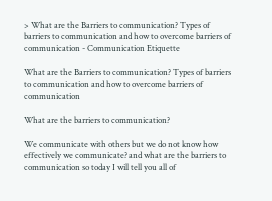> What are the Barriers to communication? Types of barriers to communication and how to overcome barriers of communication - Communication Etiquette

What are the Barriers to communication? Types of barriers to communication and how to overcome barriers of communication

What are the barriers to communication?

We communicate with others but we do not know how effectively we communicate? and what are the barriers to communication so today I will tell you all of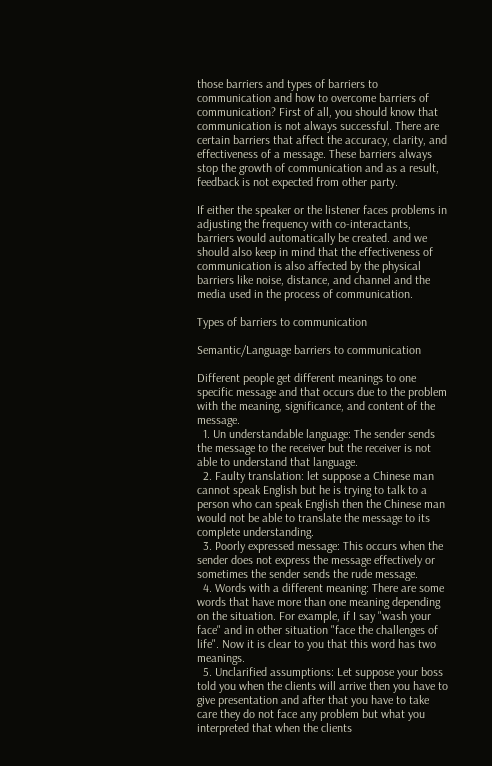those barriers and types of barriers to communication and how to overcome barriers of communication? First of all, you should know that communication is not always successful. There are certain barriers that affect the accuracy, clarity, and effectiveness of a message. These barriers always stop the growth of communication and as a result, feedback is not expected from other party.

If either the speaker or the listener faces problems in adjusting the frequency with co-interactants, barriers would automatically be created. and we should also keep in mind that the effectiveness of communication is also affected by the physical barriers like noise, distance, and channel and the media used in the process of communication.

Types of barriers to communication

Semantic/Language barriers to communication

Different people get different meanings to one specific message and that occurs due to the problem with the meaning, significance, and content of the message.
  1. Un understandable language: The sender sends the message to the receiver but the receiver is not able to understand that language.
  2. Faulty translation: let suppose a Chinese man cannot speak English but he is trying to talk to a person who can speak English then the Chinese man would not be able to translate the message to its complete understanding.
  3. Poorly expressed message: This occurs when the sender does not express the message effectively or sometimes the sender sends the rude message.
  4. Words with a different meaning: There are some words that have more than one meaning depending on the situation. For example, if I say "wash your face" and in other situation "face the challenges of life". Now it is clear to you that this word has two meanings.
  5. Unclarified assumptions: Let suppose your boss told you when the clients will arrive then you have to give presentation and after that you have to take care they do not face any problem but what you interpreted that when the clients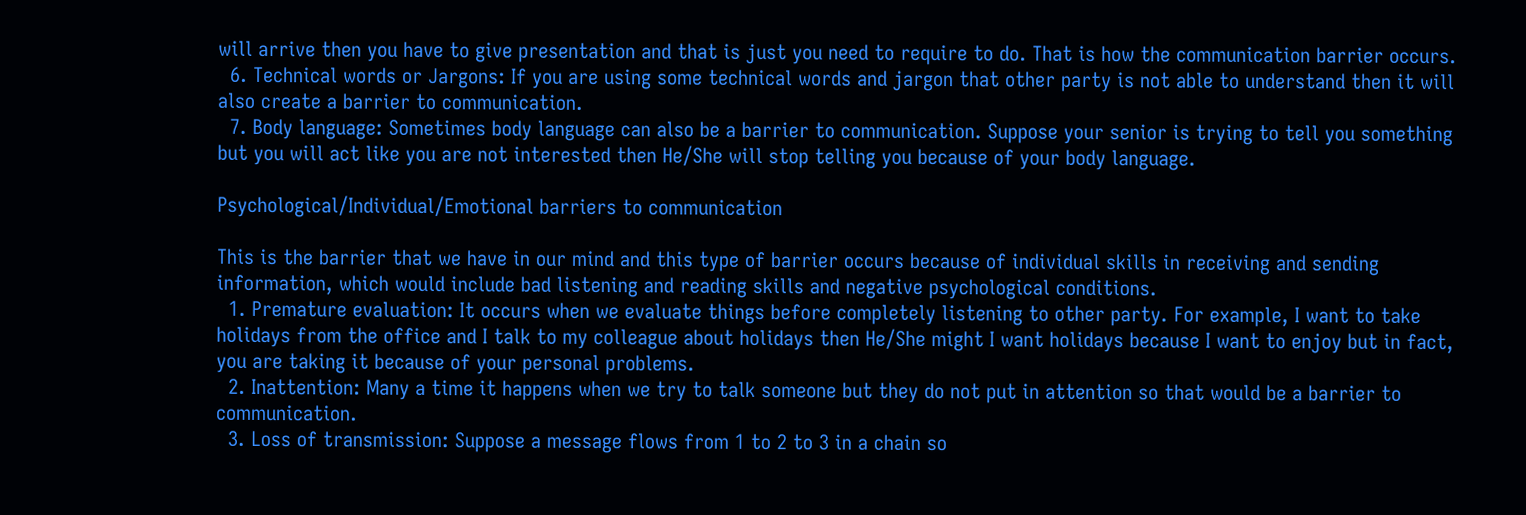will arrive then you have to give presentation and that is just you need to require to do. That is how the communication barrier occurs.
  6. Technical words or Jargons: If you are using some technical words and jargon that other party is not able to understand then it will also create a barrier to communication.
  7. Body language: Sometimes body language can also be a barrier to communication. Suppose your senior is trying to tell you something but you will act like you are not interested then He/She will stop telling you because of your body language.

Psychological/Individual/Emotional barriers to communication

This is the barrier that we have in our mind and this type of barrier occurs because of individual skills in receiving and sending information, which would include bad listening and reading skills and negative psychological conditions.
  1. Premature evaluation: It occurs when we evaluate things before completely listening to other party. For example, I want to take holidays from the office and I talk to my colleague about holidays then He/She might I want holidays because I want to enjoy but in fact, you are taking it because of your personal problems.
  2. Inattention: Many a time it happens when we try to talk someone but they do not put in attention so that would be a barrier to communication.
  3. Loss of transmission: Suppose a message flows from 1 to 2 to 3 in a chain so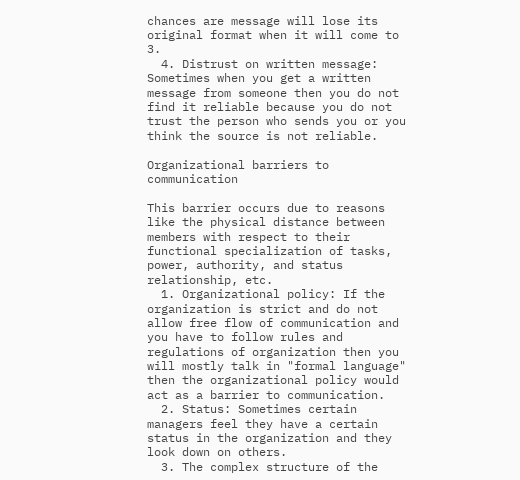chances are message will lose its original format when it will come to 3.
  4. Distrust on written message: Sometimes when you get a written message from someone then you do not find it reliable because you do not trust the person who sends you or you think the source is not reliable.

Organizational barriers to communication

This barrier occurs due to reasons like the physical distance between members with respect to their functional specialization of tasks, power, authority, and status relationship, etc.
  1. Organizational policy: If the organization is strict and do not allow free flow of communication and you have to follow rules and regulations of organization then you will mostly talk in "formal language" then the organizational policy would act as a barrier to communication.
  2. Status: Sometimes certain managers feel they have a certain status in the organization and they look down on others.
  3. The complex structure of the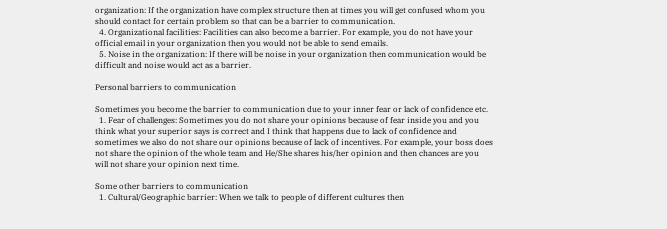organization: If the organization have complex structure then at times you will get confused whom you should contact for certain problem so that can be a barrier to communication.
  4. Organizational facilities: Facilities can also become a barrier. For example, you do not have your official email in your organization then you would not be able to send emails.
  5. Noise in the organization: If there will be noise in your organization then communication would be difficult and noise would act as a barrier.

Personal barriers to communication

Sometimes you become the barrier to communication due to your inner fear or lack of confidence etc.
  1. Fear of challenges: Sometimes you do not share your opinions because of fear inside you and you think what your superior says is correct and I think that happens due to lack of confidence and sometimes we also do not share our opinions because of lack of incentives. For example, your boss does not share the opinion of the whole team and He/She shares his/her opinion and then chances are you will not share your opinion next time.

Some other barriers to communication
  1. Cultural/Geographic barrier: When we talk to people of different cultures then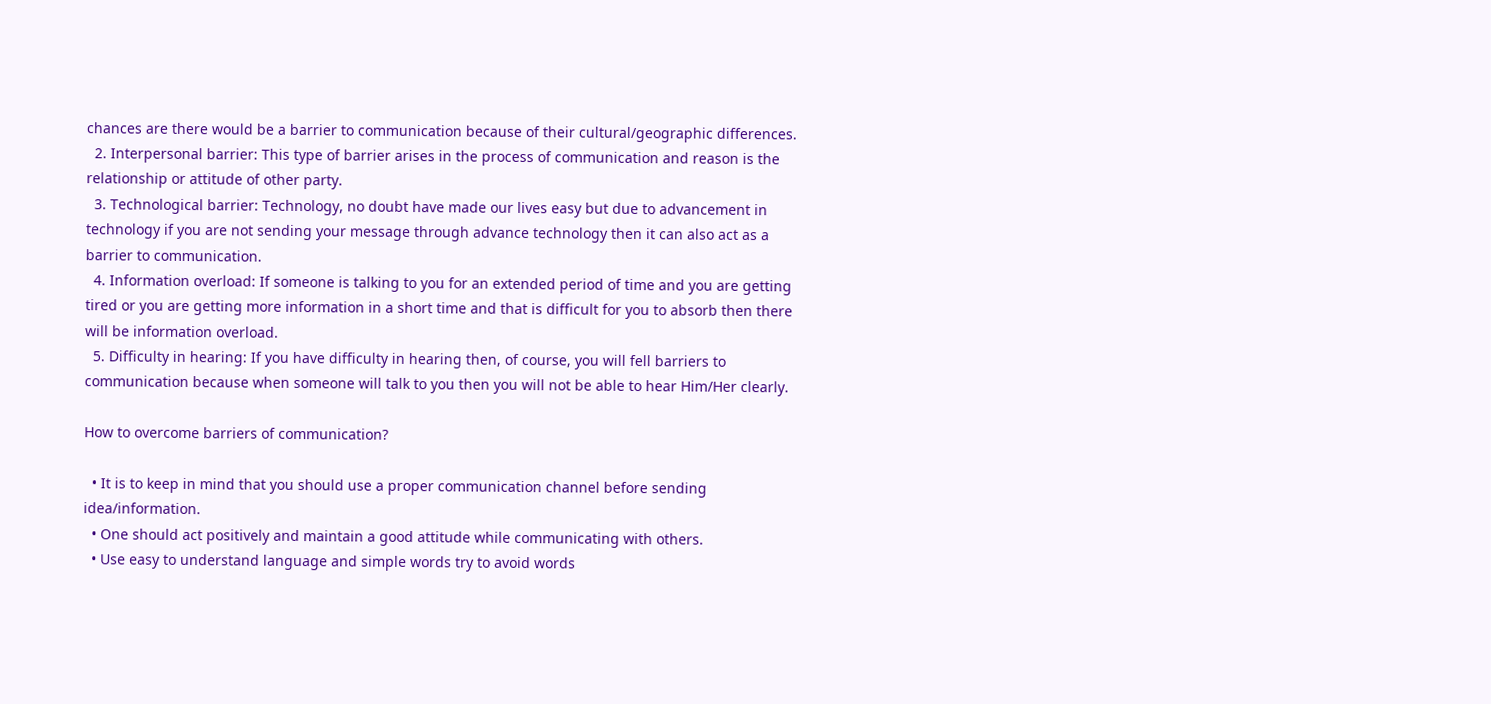chances are there would be a barrier to communication because of their cultural/geographic differences.
  2. Interpersonal barrier: This type of barrier arises in the process of communication and reason is the relationship or attitude of other party.
  3. Technological barrier: Technology, no doubt have made our lives easy but due to advancement in technology if you are not sending your message through advance technology then it can also act as a barrier to communication.
  4. Information overload: If someone is talking to you for an extended period of time and you are getting tired or you are getting more information in a short time and that is difficult for you to absorb then there will be information overload.
  5. Difficulty in hearing: If you have difficulty in hearing then, of course, you will fell barriers to communication because when someone will talk to you then you will not be able to hear Him/Her clearly.

How to overcome barriers of communication?

  • It is to keep in mind that you should use a proper communication channel before sending idea/information.
  • One should act positively and maintain a good attitude while communicating with others.
  • Use easy to understand language and simple words try to avoid words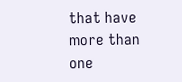that have more than one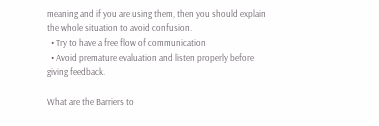meaning and if you are using them, then you should explain the whole situation to avoid confusion.
  • Try to have a free flow of communication
  • Avoid premature evaluation and listen properly before giving feedback.

What are the Barriers to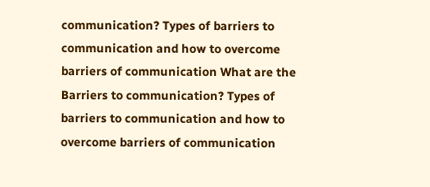communication? Types of barriers to communication and how to overcome barriers of communication What are the Barriers to communication? Types of barriers to communication and how to overcome barriers of communication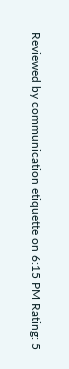Reviewed by communication etiquette on 6:15 PM Rating: 5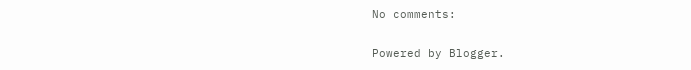No comments:

Powered by Blogger.